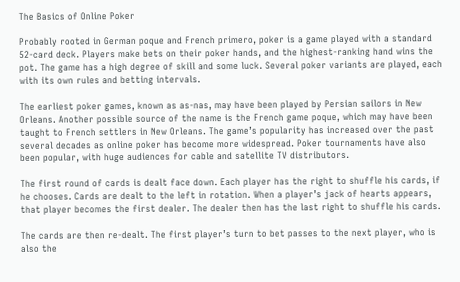The Basics of Online Poker

Probably rooted in German poque and French primero, poker is a game played with a standard 52-card deck. Players make bets on their poker hands, and the highest-ranking hand wins the pot. The game has a high degree of skill and some luck. Several poker variants are played, each with its own rules and betting intervals.

The earliest poker games, known as as-nas, may have been played by Persian sailors in New Orleans. Another possible source of the name is the French game poque, which may have been taught to French settlers in New Orleans. The game’s popularity has increased over the past several decades as online poker has become more widespread. Poker tournaments have also been popular, with huge audiences for cable and satellite TV distributors.

The first round of cards is dealt face down. Each player has the right to shuffle his cards, if he chooses. Cards are dealt to the left in rotation. When a player’s jack of hearts appears, that player becomes the first dealer. The dealer then has the last right to shuffle his cards.

The cards are then re-dealt. The first player’s turn to bet passes to the next player, who is also the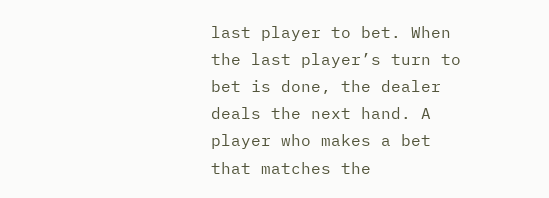last player to bet. When the last player’s turn to bet is done, the dealer deals the next hand. A player who makes a bet that matches the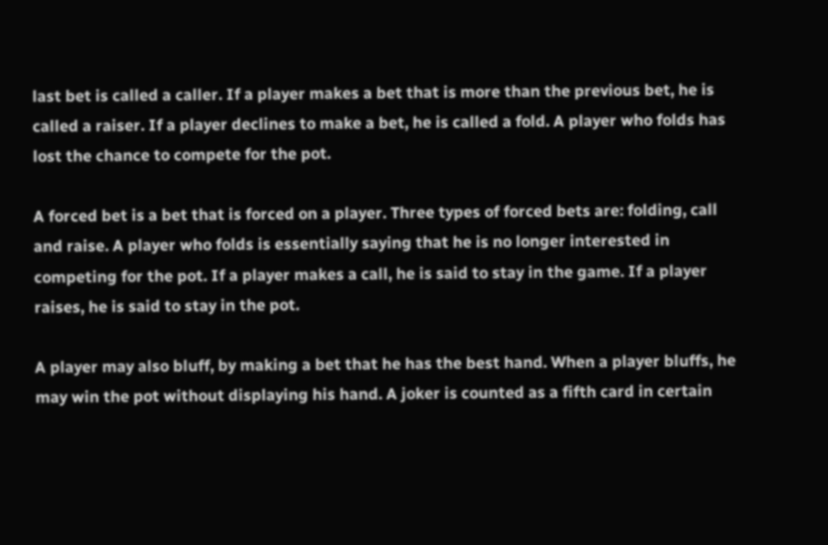last bet is called a caller. If a player makes a bet that is more than the previous bet, he is called a raiser. If a player declines to make a bet, he is called a fold. A player who folds has lost the chance to compete for the pot.

A forced bet is a bet that is forced on a player. Three types of forced bets are: folding, call and raise. A player who folds is essentially saying that he is no longer interested in competing for the pot. If a player makes a call, he is said to stay in the game. If a player raises, he is said to stay in the pot.

A player may also bluff, by making a bet that he has the best hand. When a player bluffs, he may win the pot without displaying his hand. A joker is counted as a fifth card in certain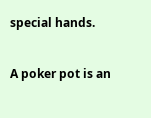special hands.

A poker pot is an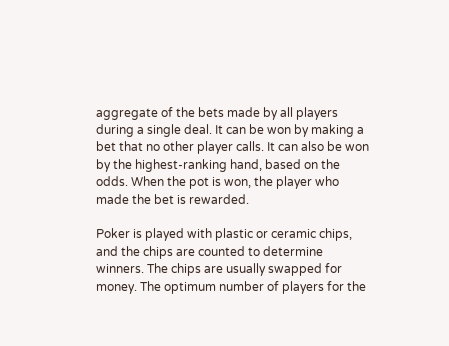aggregate of the bets made by all players during a single deal. It can be won by making a bet that no other player calls. It can also be won by the highest-ranking hand, based on the odds. When the pot is won, the player who made the bet is rewarded.

Poker is played with plastic or ceramic chips, and the chips are counted to determine winners. The chips are usually swapped for money. The optimum number of players for the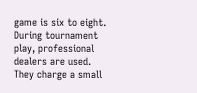game is six to eight. During tournament play, professional dealers are used. They charge a small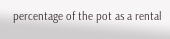percentage of the pot as a rental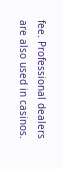fee. Professional dealers are also used in casinos.